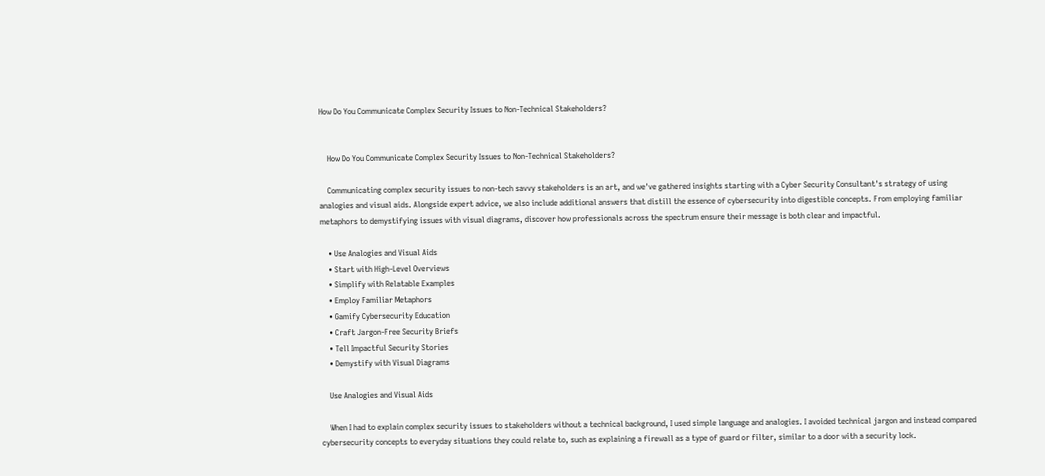How Do You Communicate Complex Security Issues to Non-Technical Stakeholders?


    How Do You Communicate Complex Security Issues to Non-Technical Stakeholders?

    Communicating complex security issues to non-tech savvy stakeholders is an art, and we've gathered insights starting with a Cyber Security Consultant's strategy of using analogies and visual aids. Alongside expert advice, we also include additional answers that distill the essence of cybersecurity into digestible concepts. From employing familiar metaphors to demystifying issues with visual diagrams, discover how professionals across the spectrum ensure their message is both clear and impactful.

    • Use Analogies and Visual Aids
    • Start with High-Level Overviews
    • Simplify with Relatable Examples
    • Employ Familiar Metaphors
    • Gamify Cybersecurity Education
    • Craft Jargon-Free Security Briefs
    • Tell Impactful Security Stories
    • Demystify with Visual Diagrams

    Use Analogies and Visual Aids

    When I had to explain complex security issues to stakeholders without a technical background, I used simple language and analogies. I avoided technical jargon and instead compared cybersecurity concepts to everyday situations they could relate to, such as explaining a firewall as a type of guard or filter, similar to a door with a security lock.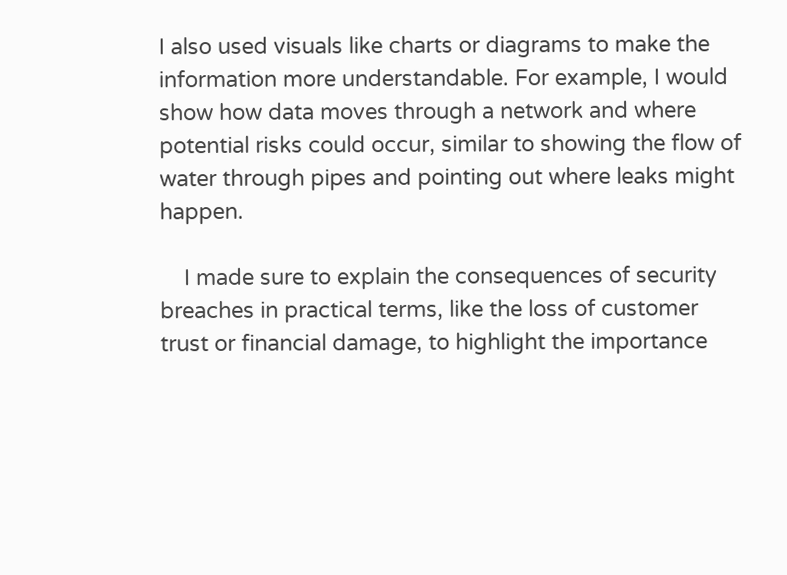I also used visuals like charts or diagrams to make the information more understandable. For example, I would show how data moves through a network and where potential risks could occur, similar to showing the flow of water through pipes and pointing out where leaks might happen.

    I made sure to explain the consequences of security breaches in practical terms, like the loss of customer trust or financial damage, to highlight the importance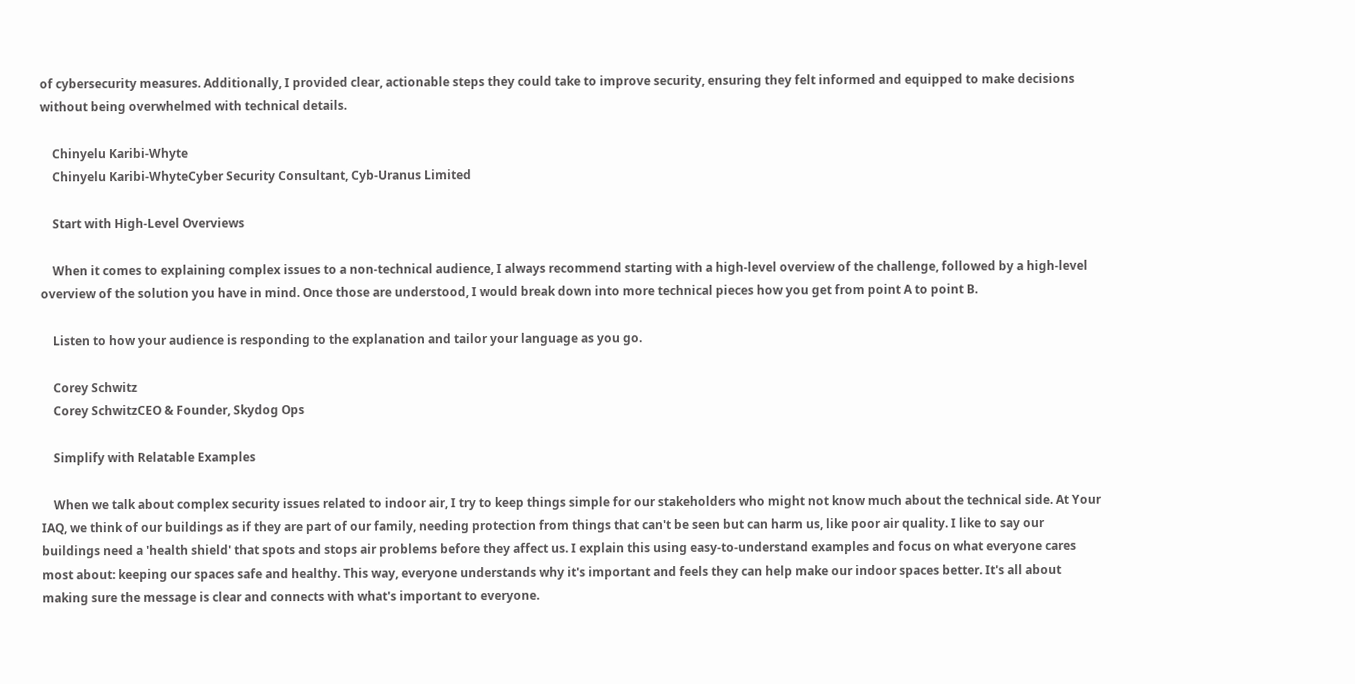of cybersecurity measures. Additionally, I provided clear, actionable steps they could take to improve security, ensuring they felt informed and equipped to make decisions without being overwhelmed with technical details.

    Chinyelu Karibi-Whyte
    Chinyelu Karibi-WhyteCyber Security Consultant, Cyb-Uranus Limited

    Start with High-Level Overviews

    When it comes to explaining complex issues to a non-technical audience, I always recommend starting with a high-level overview of the challenge, followed by a high-level overview of the solution you have in mind. Once those are understood, I would break down into more technical pieces how you get from point A to point B.

    Listen to how your audience is responding to the explanation and tailor your language as you go.

    Corey Schwitz
    Corey SchwitzCEO & Founder, Skydog Ops

    Simplify with Relatable Examples

    When we talk about complex security issues related to indoor air, I try to keep things simple for our stakeholders who might not know much about the technical side. At Your IAQ, we think of our buildings as if they are part of our family, needing protection from things that can't be seen but can harm us, like poor air quality. I like to say our buildings need a 'health shield' that spots and stops air problems before they affect us. I explain this using easy-to-understand examples and focus on what everyone cares most about: keeping our spaces safe and healthy. This way, everyone understands why it's important and feels they can help make our indoor spaces better. It's all about making sure the message is clear and connects with what's important to everyone.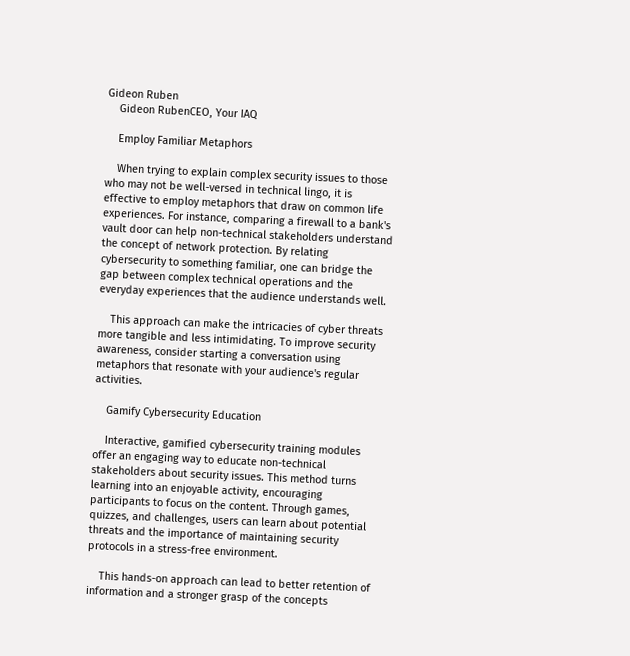Gideon Ruben
    Gideon RubenCEO, Your IAQ

    Employ Familiar Metaphors

    When trying to explain complex security issues to those who may not be well-versed in technical lingo, it is effective to employ metaphors that draw on common life experiences. For instance, comparing a firewall to a bank's vault door can help non-technical stakeholders understand the concept of network protection. By relating cybersecurity to something familiar, one can bridge the gap between complex technical operations and the everyday experiences that the audience understands well.

    This approach can make the intricacies of cyber threats more tangible and less intimidating. To improve security awareness, consider starting a conversation using metaphors that resonate with your audience's regular activities.

    Gamify Cybersecurity Education

    Interactive, gamified cybersecurity training modules offer an engaging way to educate non-technical stakeholders about security issues. This method turns learning into an enjoyable activity, encouraging participants to focus on the content. Through games, quizzes, and challenges, users can learn about potential threats and the importance of maintaining security protocols in a stress-free environment.

    This hands-on approach can lead to better retention of information and a stronger grasp of the concepts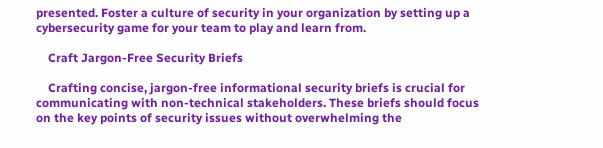presented. Foster a culture of security in your organization by setting up a cybersecurity game for your team to play and learn from.

    Craft Jargon-Free Security Briefs

    Crafting concise, jargon-free informational security briefs is crucial for communicating with non-technical stakeholders. These briefs should focus on the key points of security issues without overwhelming the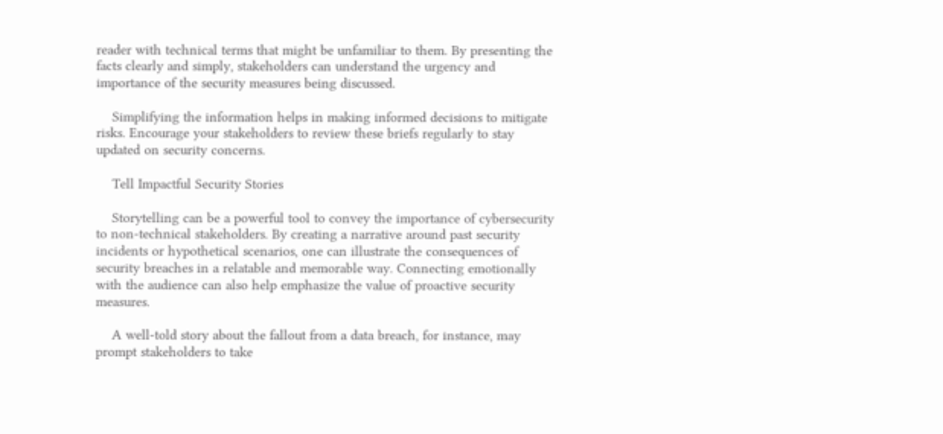reader with technical terms that might be unfamiliar to them. By presenting the facts clearly and simply, stakeholders can understand the urgency and importance of the security measures being discussed.

    Simplifying the information helps in making informed decisions to mitigate risks. Encourage your stakeholders to review these briefs regularly to stay updated on security concerns.

    Tell Impactful Security Stories

    Storytelling can be a powerful tool to convey the importance of cybersecurity to non-technical stakeholders. By creating a narrative around past security incidents or hypothetical scenarios, one can illustrate the consequences of security breaches in a relatable and memorable way. Connecting emotionally with the audience can also help emphasize the value of proactive security measures.

    A well-told story about the fallout from a data breach, for instance, may prompt stakeholders to take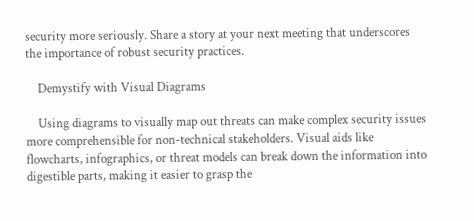security more seriously. Share a story at your next meeting that underscores the importance of robust security practices.

    Demystify with Visual Diagrams

    Using diagrams to visually map out threats can make complex security issues more comprehensible for non-technical stakeholders. Visual aids like flowcharts, infographics, or threat models can break down the information into digestible parts, making it easier to grasp the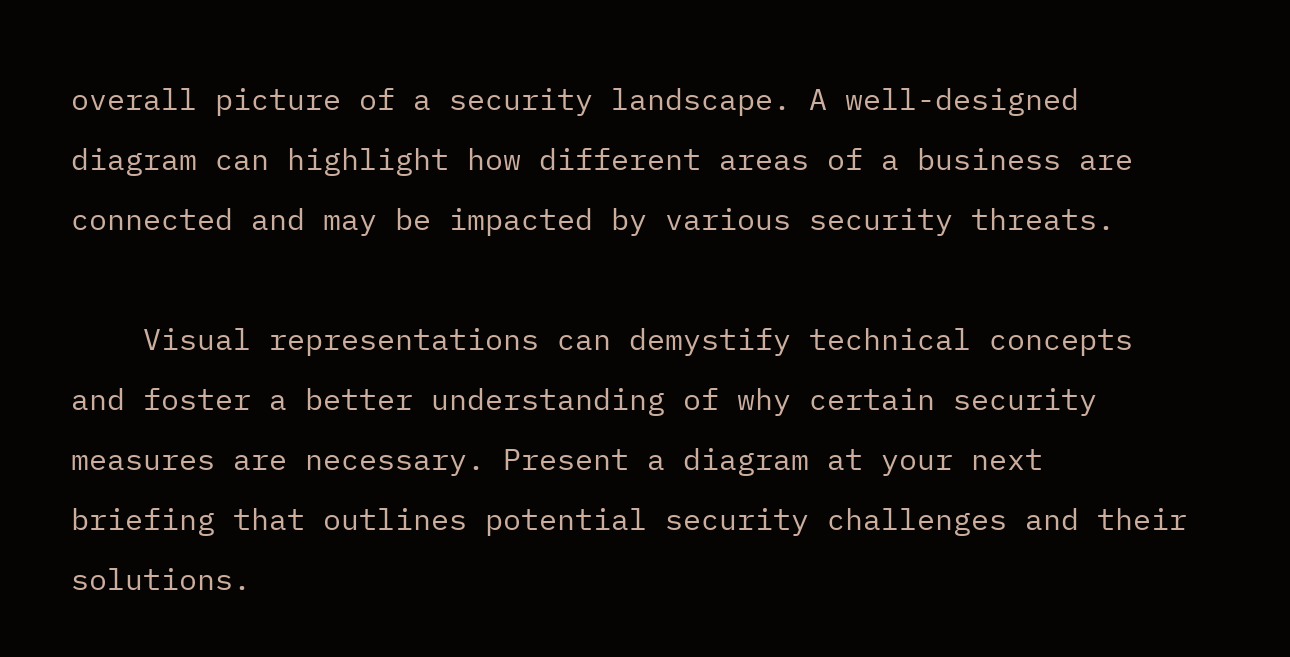overall picture of a security landscape. A well-designed diagram can highlight how different areas of a business are connected and may be impacted by various security threats.

    Visual representations can demystify technical concepts and foster a better understanding of why certain security measures are necessary. Present a diagram at your next briefing that outlines potential security challenges and their solutions.